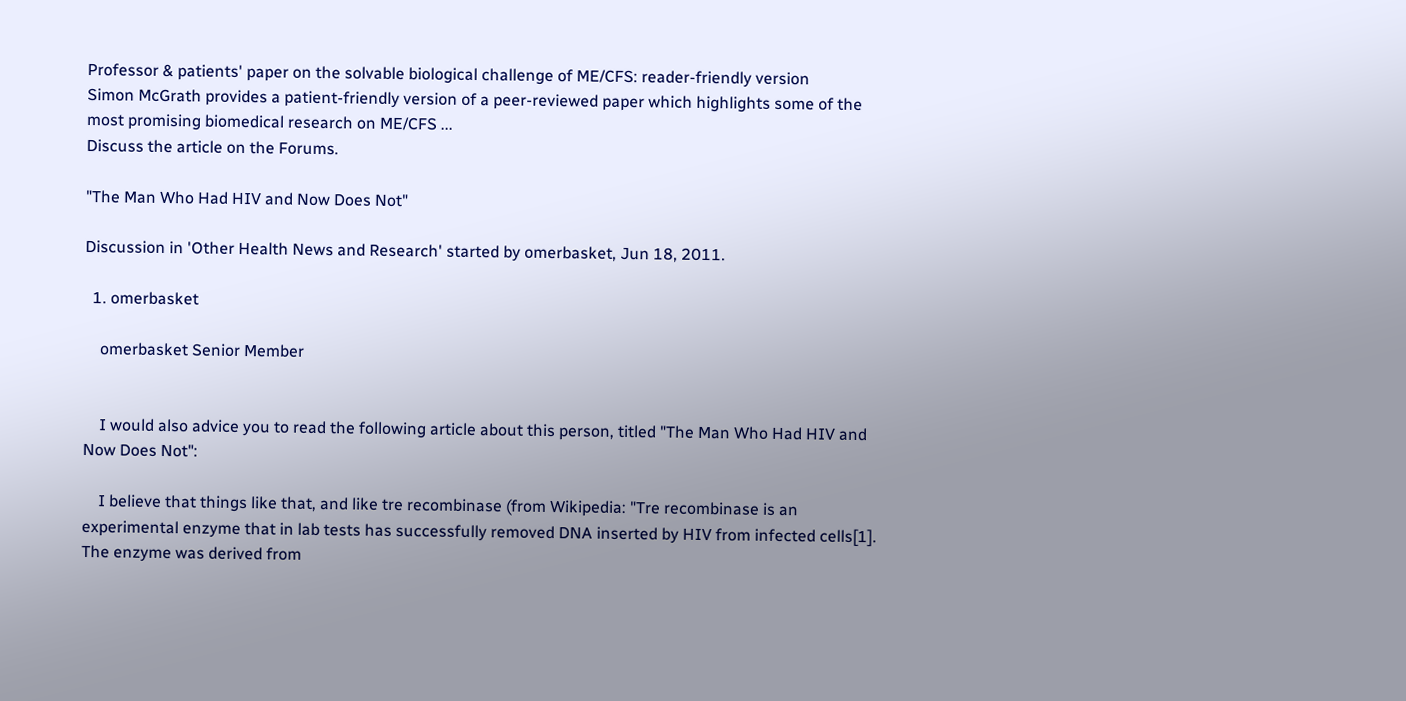Professor & patients' paper on the solvable biological challenge of ME/CFS: reader-friendly version
Simon McGrath provides a patient-friendly version of a peer-reviewed paper which highlights some of the most promising biomedical research on ME/CFS ...
Discuss the article on the Forums.

"The Man Who Had HIV and Now Does Not"

Discussion in 'Other Health News and Research' started by omerbasket, Jun 18, 2011.

  1. omerbasket

    omerbasket Senior Member


    I would also advice you to read the following article about this person, titled "The Man Who Had HIV and Now Does Not":

    I believe that things like that, and like tre recombinase (from Wikipedia: "Tre recombinase is an experimental enzyme that in lab tests has successfully removed DNA inserted by HIV from infected cells[1]. The enzyme was derived from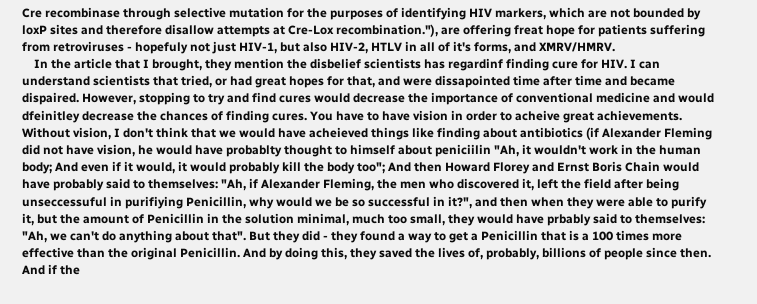Cre recombinase through selective mutation for the purposes of identifying HIV markers, which are not bounded by loxP sites and therefore disallow attempts at Cre-Lox recombination."), are offering freat hope for patients suffering from retroviruses - hopefuly not just HIV-1, but also HIV-2, HTLV in all of it's forms, and XMRV/HMRV.
    In the article that I brought, they mention the disbelief scientists has regardinf finding cure for HIV. I can understand scientists that tried, or had great hopes for that, and were dissapointed time after time and became dispaired. However, stopping to try and find cures would decrease the importance of conventional medicine and would dfeinitley decrease the chances of finding cures. You have to have vision in order to acheive great achievements. Without vision, I don't think that we would have acheieved things like finding about antibiotics (if Alexander Fleming did not have vision, he would have probablty thought to himself about peniciilin "Ah, it wouldn't work in the human body; And even if it would, it would probably kill the body too"; And then Howard Florey and Ernst Boris Chain would have probably said to themselves: "Ah, if Alexander Fleming, the men who discovered it, left the field after being unseccessuful in purifiying Penicillin, why would we be so successful in it?", and then when they were able to purify it, but the amount of Penicillin in the solution minimal, much too small, they would have prbably said to themselves: "Ah, we can't do anything about that". But they did - they found a way to get a Penicillin that is a 100 times more effective than the original Penicillin. And by doing this, they saved the lives of, probably, billions of people since then. And if the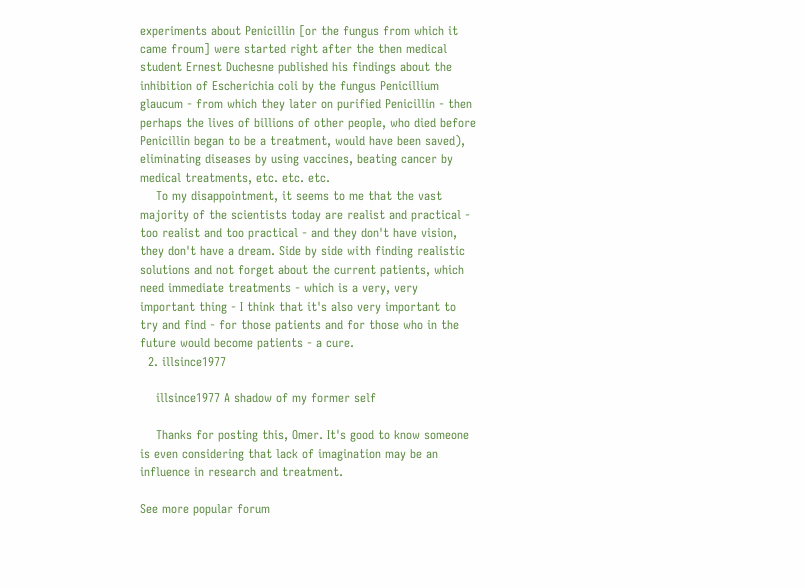experiments about Penicillin [or the fungus from which it came froum] were started right after the then medical student Ernest Duchesne published his findings about the inhibition of Escherichia coli by the fungus Penicillium glaucum - from which they later on purified Penicillin - then perhaps the lives of billions of other people, who died before Penicillin began to be a treatment, would have been saved), eliminating diseases by using vaccines, beating cancer by medical treatments, etc. etc. etc.
    To my disappointment, it seems to me that the vast majority of the scientists today are realist and practical - too realist and too practical - and they don't have vision, they don't have a dream. Side by side with finding realistic solutions and not forget about the current patients, which need immediate treatments - which is a very, very important thing - I think that it's also very important to try and find - for those patients and for those who in the future would become patients - a cure.
  2. illsince1977

    illsince1977 A shadow of my former self

    Thanks for posting this, Omer. It's good to know someone is even considering that lack of imagination may be an influence in research and treatment.

See more popular forum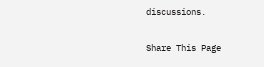discussions.

Share This Page